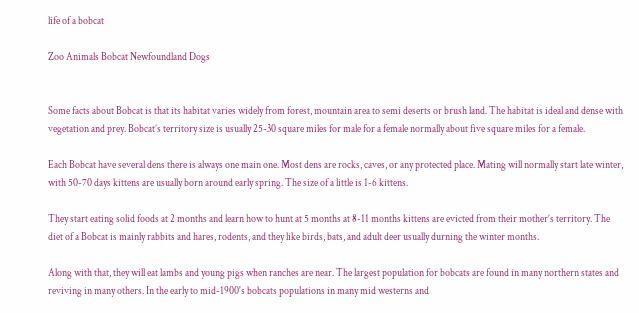life of a bobcat

Zoo Animals Bobcat Newfoundland Dogs


Some facts about Bobcat is that its habitat varies widely from forest, mountain area to semi deserts or brush land. The habitat is ideal and dense with vegetation and prey. Bobcat’s territory size is usually 25-30 square miles for male for a female normally about five square miles for a female.

Each Bobcat have several dens there is always one main one. Most dens are rocks, caves, or any protected place. Mating will normally start late winter, with 50-70 days kittens are usually born around early spring. The size of a little is 1-6 kittens.

They start eating solid foods at 2 months and learn how to hunt at 5 months at 8-11 months kittens are evicted from their mother’s territory. The diet of a Bobcat is mainly rabbits and hares, rodents, and they like birds, bats, and adult deer usually durning the winter months.

Along with that, they will eat lambs and young pigs when ranches are near. The largest population for bobcats are found in many northern states and reviving in many others. In the early to mid-1900's bobcats populations in many mid westerns and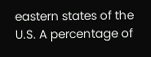eastern states of the U.S. A percentage of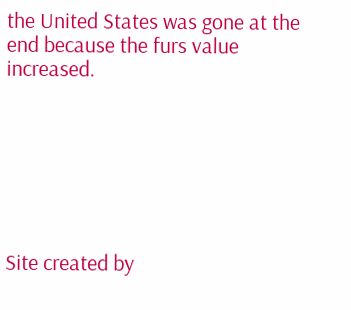the United States was gone at the end because the furs value increased.







Site created by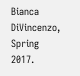Bianca DiVincenzo, Spring 2017.